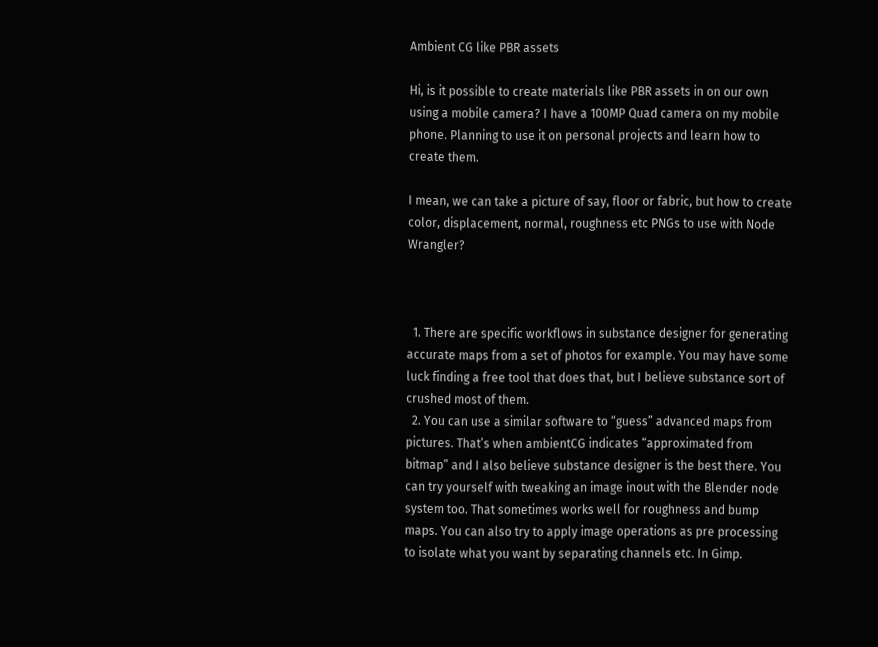Ambient CG like PBR assets

Hi, is it possible to create materials like PBR assets in on our own using a mobile camera? I have a 100MP Quad camera on my mobile phone. Planning to use it on personal projects and learn how to create them.

I mean, we can take a picture of say, floor or fabric, but how to create color, displacement, normal, roughness etc PNGs to use with Node Wrangler?



  1. There are specific workflows in substance designer for generating accurate maps from a set of photos for example. You may have some luck finding a free tool that does that, but I believe substance sort of crushed most of them.
  2. You can use a similar software to “guess” advanced maps from pictures. That’s when ambientCG indicates “approximated from bitmap” and I also believe substance designer is the best there. You can try yourself with tweaking an image inout with the Blender node system too. That sometimes works well for roughness and bump maps. You can also try to apply image operations as pre processing to isolate what you want by separating channels etc. In Gimp.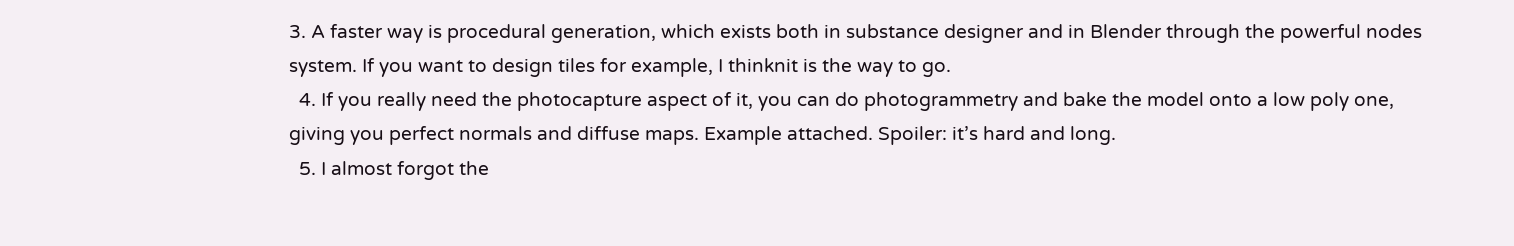3. A faster way is procedural generation, which exists both in substance designer and in Blender through the powerful nodes system. If you want to design tiles for example, I thinknit is the way to go.
  4. If you really need the photocapture aspect of it, you can do photogrammetry and bake the model onto a low poly one, giving you perfect normals and diffuse maps. Example attached. Spoiler: it’s hard and long.
  5. I almost forgot the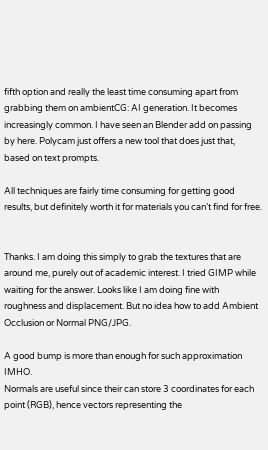fifth option and really the least time consuming apart from grabbing them on ambientCG: AI generation. It becomes increasingly common. I have seen an Blender add on passing by here. Polycam just offers a new tool that does just that, based on text prompts.

All techniques are fairly time consuming for getting good results, but definitely worth it for materials you can’t find for free.


Thanks. I am doing this simply to grab the textures that are around me, purely out of academic interest. I tried GIMP while waiting for the answer. Looks like I am doing fine with roughness and displacement. But no idea how to add Ambient Occlusion or Normal PNG/JPG.

A good bump is more than enough for such approximation IMHO.
Normals are useful since their can store 3 coordinates for each point (RGB), hence vectors representing the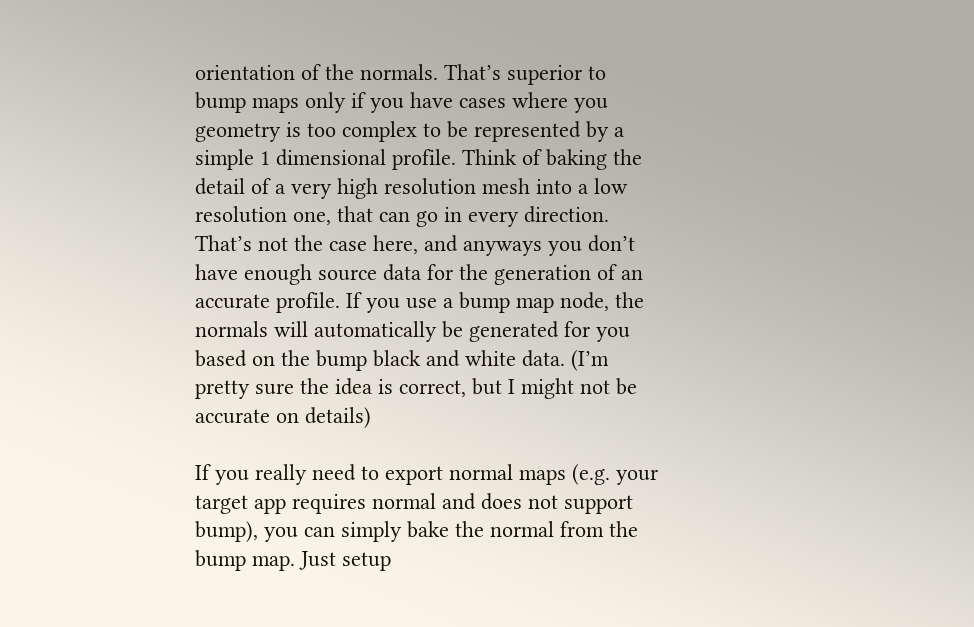orientation of the normals. That’s superior to bump maps only if you have cases where you geometry is too complex to be represented by a simple 1 dimensional profile. Think of baking the detail of a very high resolution mesh into a low resolution one, that can go in every direction. That’s not the case here, and anyways you don’t have enough source data for the generation of an accurate profile. If you use a bump map node, the normals will automatically be generated for you based on the bump black and white data. (I’m pretty sure the idea is correct, but I might not be accurate on details)

If you really need to export normal maps (e.g. your target app requires normal and does not support bump), you can simply bake the normal from the bump map. Just setup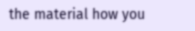the material how you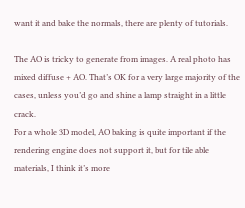want it and bake the normals, there are plenty of tutorials.

The AO is tricky to generate from images. A real photo has mixed diffuse + AO. That’s OK for a very large majority of the cases, unless you’d go and shine a lamp straight in a little crack.
For a whole 3D model, AO baking is quite important if the rendering engine does not support it, but for tile able materials, I think it’s more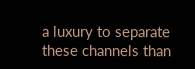a luxury to separate these channels than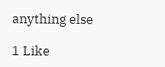anything else

1 Like